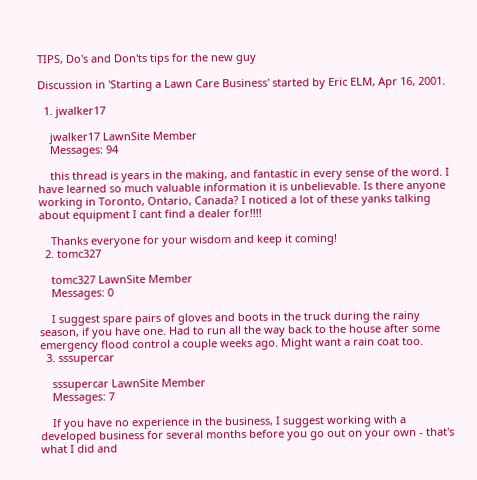TIPS, Do's and Don'ts tips for the new guy

Discussion in 'Starting a Lawn Care Business' started by Eric ELM, Apr 16, 2001.

  1. jwalker17

    jwalker17 LawnSite Member
    Messages: 94

    this thread is years in the making, and fantastic in every sense of the word. I have learned so much valuable information it is unbelievable. Is there anyone working in Toronto, Ontario, Canada? I noticed a lot of these yanks talking about equipment I cant find a dealer for!!!!

    Thanks everyone for your wisdom and keep it coming!
  2. tomc327

    tomc327 LawnSite Member
    Messages: 0

    I suggest spare pairs of gloves and boots in the truck during the rainy season, if you have one. Had to run all the way back to the house after some emergency flood control a couple weeks ago. Might want a rain coat too.
  3. sssupercar

    sssupercar LawnSite Member
    Messages: 7

    If you have no experience in the business, I suggest working with a developed business for several months before you go out on your own - that's what I did and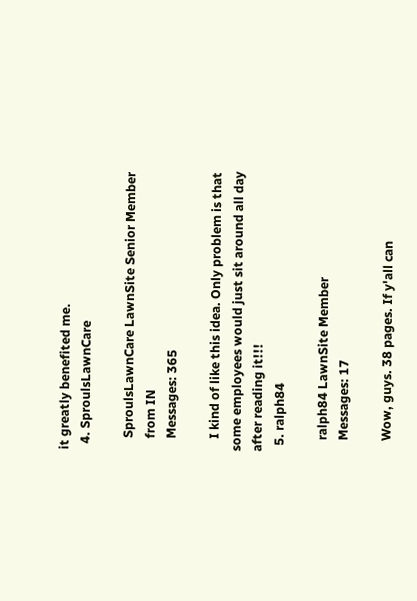it greatly benefited me.
  4. SproulsLawnCare

    SproulsLawnCare LawnSite Senior Member
    from IN
    Messages: 365

    I kind of like this idea. Only problem is that some employees would just sit around all day after reading it!!!
  5. ralph84

    ralph84 LawnSite Member
    Messages: 17

    Wow, guys. 38 pages. If y'all can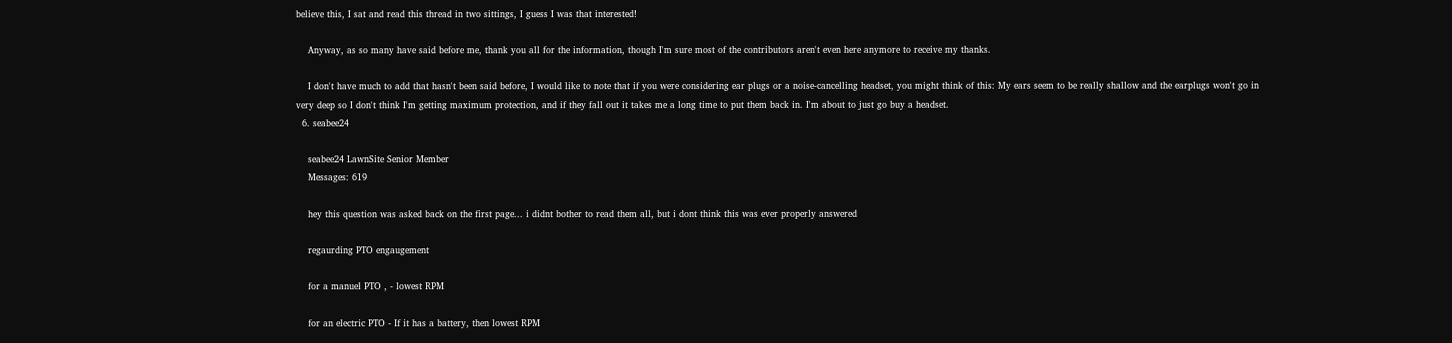believe this, I sat and read this thread in two sittings, I guess I was that interested!

    Anyway, as so many have said before me, thank you all for the information, though I'm sure most of the contributors aren't even here anymore to receive my thanks.

    I don't have much to add that hasn't been said before, I would like to note that if you were considering ear plugs or a noise-cancelling headset, you might think of this: My ears seem to be really shallow and the earplugs won't go in very deep so I don't think I'm getting maximum protection, and if they fall out it takes me a long time to put them back in. I'm about to just go buy a headset.
  6. seabee24

    seabee24 LawnSite Senior Member
    Messages: 619

    hey this question was asked back on the first page... i didnt bother to read them all, but i dont think this was ever properly answered

    regaurding PTO engaugement

    for a manuel PTO , - lowest RPM

    for an electric PTO - If it has a battery, then lowest RPM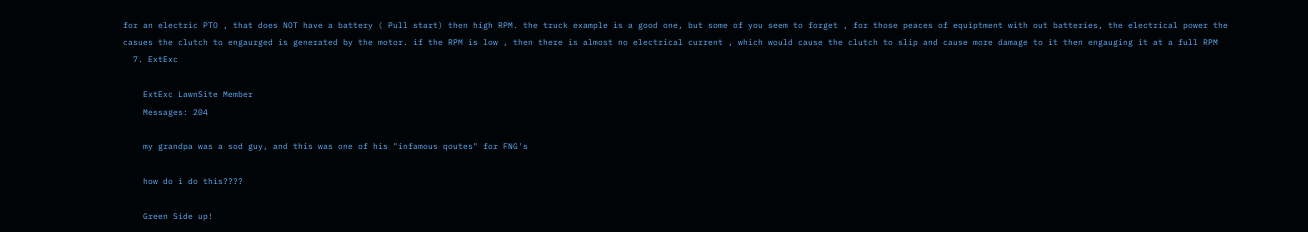for an electric PTO , that does NOT have a battery ( Pull start) then high RPM. the truck example is a good one, but some of you seem to forget , for those peaces of equiptment with out batteries, the electrical power the casues the clutch to engaurged is generated by the motor. if the RPM is low , then there is almost no electrical current , which would cause the clutch to slip and cause more damage to it then engauging it at a full RPM
  7. ExtExc

    ExtExc LawnSite Member
    Messages: 204

    my grandpa was a sod guy, and this was one of his "infamous qoutes" for FNG's

    how do i do this????

    Green Side up!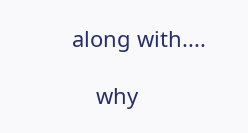along with....

    why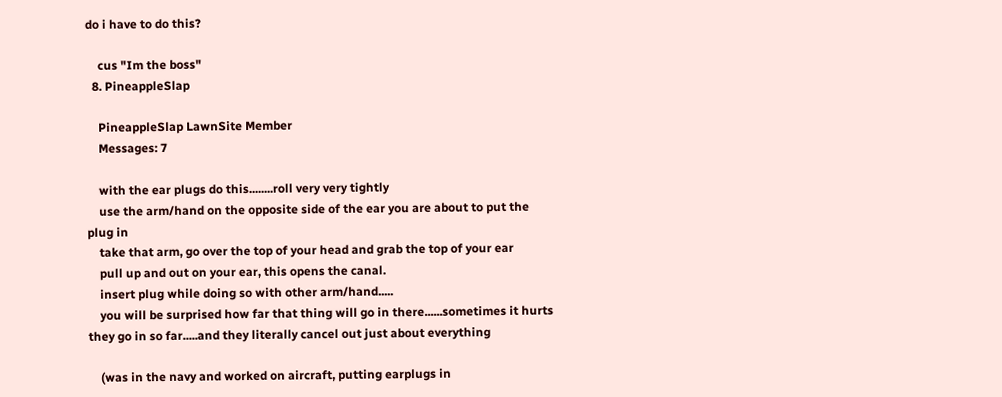do i have to do this?

    cus "Im the boss"
  8. PineappleSlap

    PineappleSlap LawnSite Member
    Messages: 7

    with the ear plugs do this........roll very very tightly
    use the arm/hand on the opposite side of the ear you are about to put the plug in
    take that arm, go over the top of your head and grab the top of your ear
    pull up and out on your ear, this opens the canal.
    insert plug while doing so with other arm/hand.....
    you will be surprised how far that thing will go in there......sometimes it hurts they go in so far.....and they literally cancel out just about everything

    (was in the navy and worked on aircraft, putting earplugs in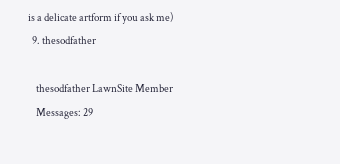is a delicate artform if you ask me)
  9. thesodfather

    thesodfather LawnSite Member
    Messages: 29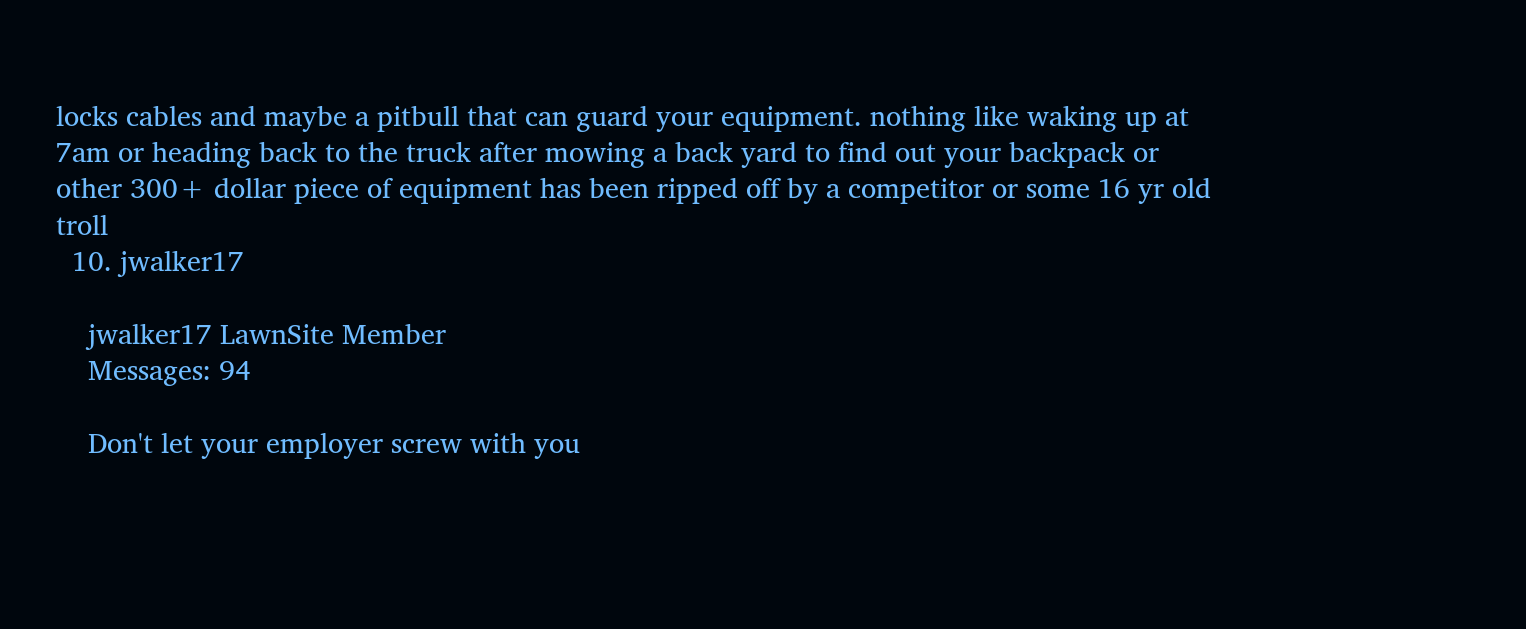locks cables and maybe a pitbull that can guard your equipment. nothing like waking up at 7am or heading back to the truck after mowing a back yard to find out your backpack or other 300+ dollar piece of equipment has been ripped off by a competitor or some 16 yr old troll
  10. jwalker17

    jwalker17 LawnSite Member
    Messages: 94

    Don't let your employer screw with you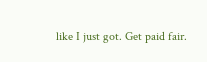like I just got. Get paid fair.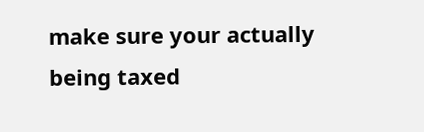make sure your actually being taxed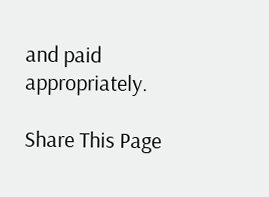and paid appropriately.

Share This Page